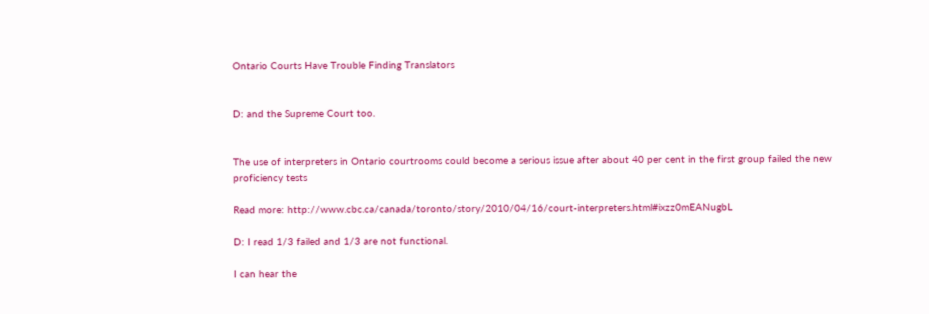Ontario Courts Have Trouble Finding Translators


D: and the Supreme Court too.


The use of interpreters in Ontario courtrooms could become a serious issue after about 40 per cent in the first group failed the new proficiency tests

Read more: http://www.cbc.ca/canada/toronto/story/2010/04/16/court-interpreters.html#ixzz0mEANugbL

D: I read 1/3 failed and 1/3 are not functional.

I can hear the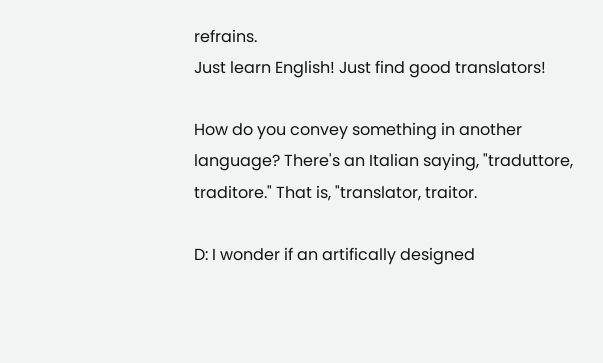refrains.
Just learn English! Just find good translators!

How do you convey something in another language? There's an Italian saying, "traduttore, traditore." That is, "translator, traitor.

D: I wonder if an artifically designed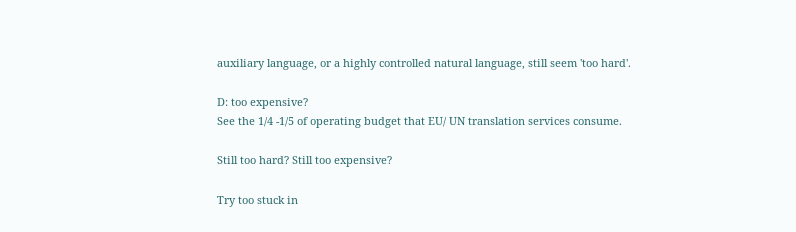auxiliary language, or a highly controlled natural language, still seem 'too hard'.

D: too expensive?
See the 1/4 -1/5 of operating budget that EU/ UN translation services consume.

Still too hard? Still too expensive?

Try too stuck in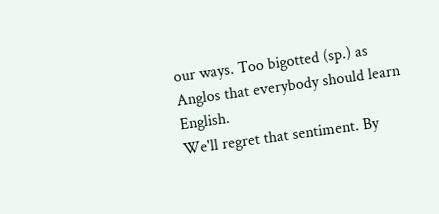our ways. Too bigotted (sp.) as Anglos that everybody should learn English.
We'll regret that sentiment. By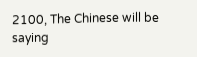2100, The Chinese will be saying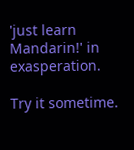'just learn Mandarin!' in exasperation.

Try it sometime.